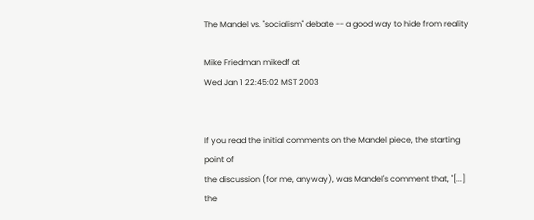The Mandel vs. "socialism" debate -- a good way to hide from reality

Mike Friedman mikedf at
Wed Jan 1 22:45:02 MST 2003


If you read the initial comments on the Mandel piece, the starting point of
the discussion (for me, anyway), was Mandel's comment that, "[...] the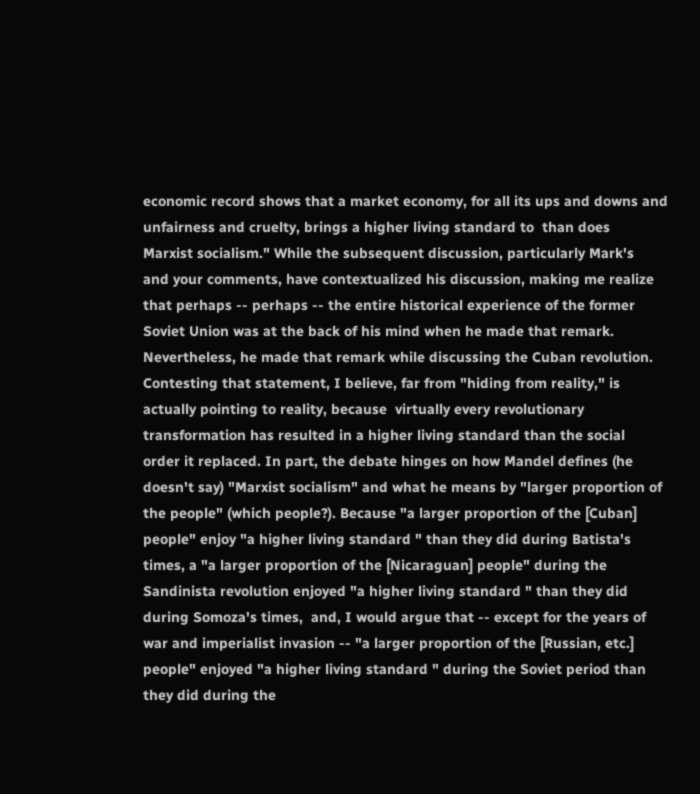economic record shows that a market economy, for all its ups and downs and
unfairness and cruelty, brings a higher living standard to  than does
Marxist socialism." While the subsequent discussion, particularly Mark's
and your comments, have contextualized his discussion, making me realize
that perhaps -- perhaps -- the entire historical experience of the former
Soviet Union was at the back of his mind when he made that remark.
Nevertheless, he made that remark while discussing the Cuban revolution.
Contesting that statement, I believe, far from "hiding from reality," is
actually pointing to reality, because  virtually every revolutionary
transformation has resulted in a higher living standard than the social
order it replaced. In part, the debate hinges on how Mandel defines (he
doesn't say) "Marxist socialism" and what he means by "larger proportion of
the people" (which people?). Because "a larger proportion of the [Cuban]
people" enjoy "a higher living standard " than they did during Batista's
times, a "a larger proportion of the [Nicaraguan] people" during the
Sandinista revolution enjoyed "a higher living standard " than they did
during Somoza's times,  and, I would argue that -- except for the years of
war and imperialist invasion -- "a larger proportion of the [Russian, etc.]
people" enjoyed "a higher living standard " during the Soviet period than
they did during the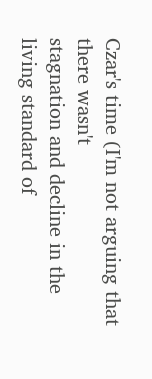Czar's time (I'm not arguing that there wasn't
stagnation and decline in the living standard of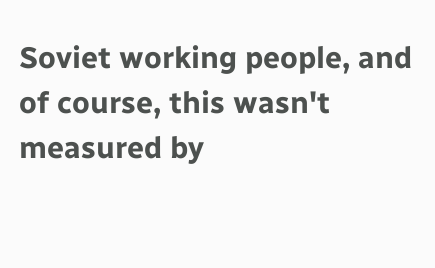Soviet working people, and
of course, this wasn't measured by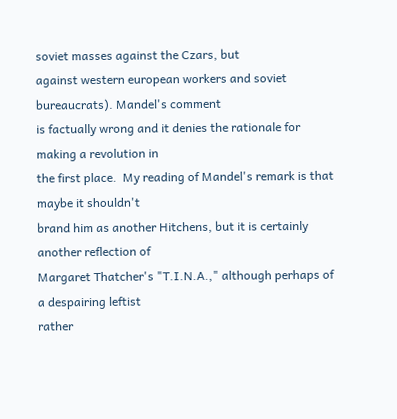soviet masses against the Czars, but
against western european workers and soviet bureaucrats). Mandel's comment
is factually wrong and it denies the rationale for making a revolution in
the first place.  My reading of Mandel's remark is that maybe it shouldn't
brand him as another Hitchens, but it is certainly another reflection of
Margaret Thatcher's "T.I.N.A.," although perhaps of a despairing leftist
rather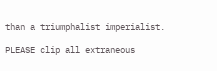than a triumphalist imperialist.

PLEASE clip all extraneous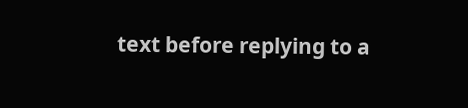text before replying to a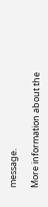message.

More information about the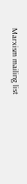Marxism mailing list